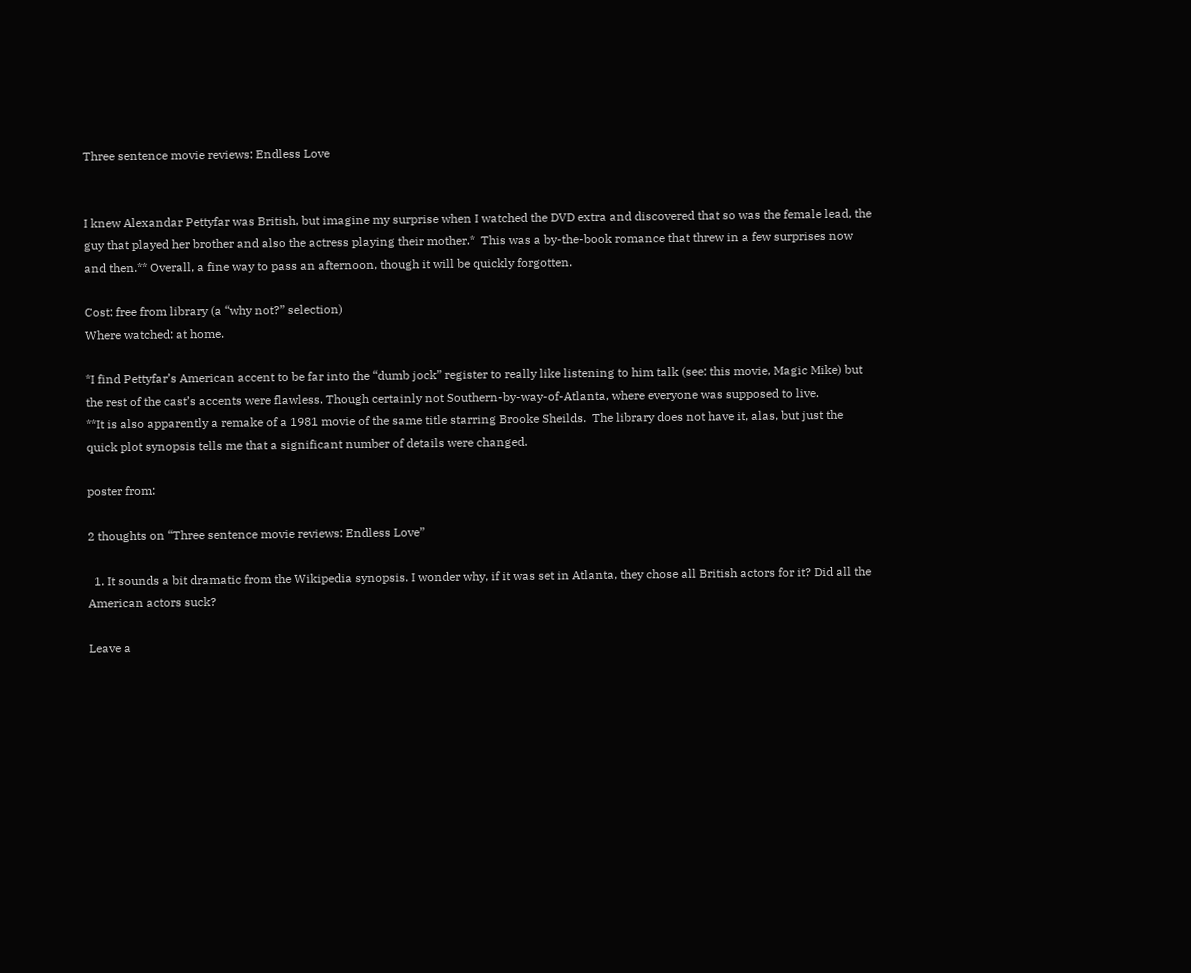Three sentence movie reviews: Endless Love


I knew Alexandar Pettyfar was British, but imagine my surprise when I watched the DVD extra and discovered that so was the female lead, the guy that played her brother and also the actress playing their mother.*  This was a by-the-book romance that threw in a few surprises now and then.** Overall, a fine way to pass an afternoon, though it will be quickly forgotten.

Cost: free from library (a “why not?” selection)
Where watched: at home.

*I find Pettyfar’s American accent to be far into the “dumb jock” register to really like listening to him talk (see: this movie, Magic Mike) but the rest of the cast’s accents were flawless. Though certainly not Southern-by-way-of-Atlanta, where everyone was supposed to live.
**It is also apparently a remake of a 1981 movie of the same title starring Brooke Sheilds.  The library does not have it, alas, but just the quick plot synopsis tells me that a significant number of details were changed.

poster from:

2 thoughts on “Three sentence movie reviews: Endless Love”

  1. It sounds a bit dramatic from the Wikipedia synopsis. I wonder why, if it was set in Atlanta, they chose all British actors for it? Did all the American actors suck?

Leave a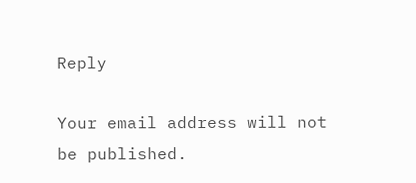Reply

Your email address will not be published.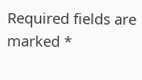Required fields are marked *